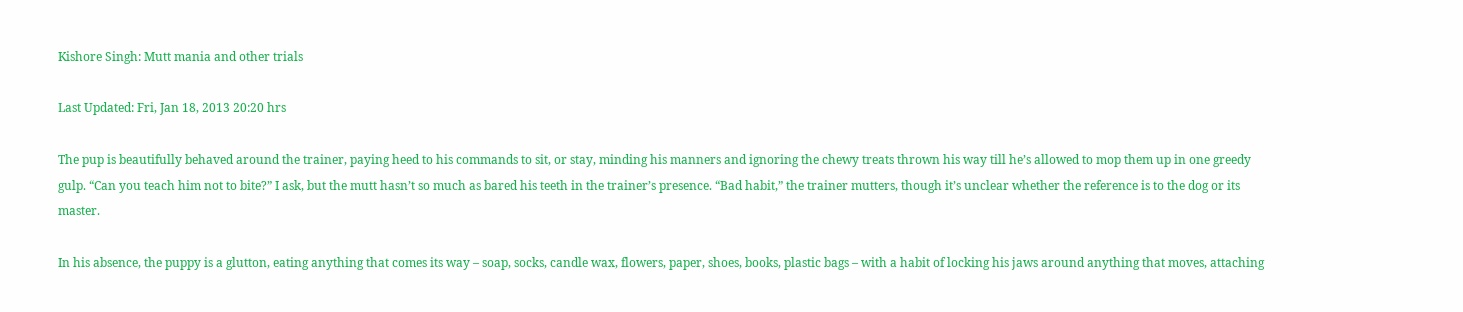Kishore Singh: Mutt mania and other trials

Last Updated: Fri, Jan 18, 2013 20:20 hrs

The pup is beautifully behaved around the trainer, paying heed to his commands to sit, or stay, minding his manners and ignoring the chewy treats thrown his way till he’s allowed to mop them up in one greedy gulp. “Can you teach him not to bite?” I ask, but the mutt hasn’t so much as bared his teeth in the trainer’s presence. “Bad habit,” the trainer mutters, though it’s unclear whether the reference is to the dog or its master.

In his absence, the puppy is a glutton, eating anything that comes its way – soap, socks, candle wax, flowers, paper, shoes, books, plastic bags – with a habit of locking his jaws around anything that moves, attaching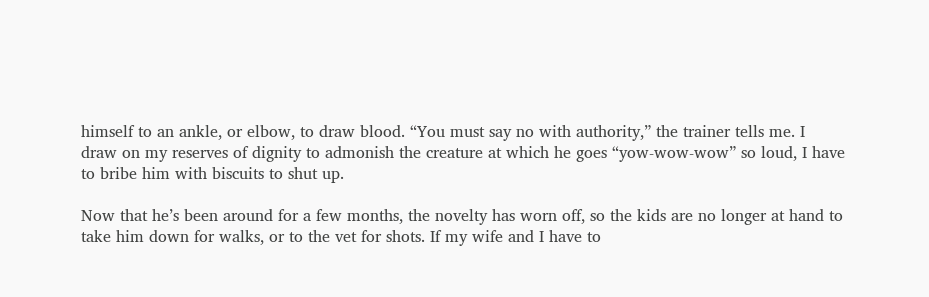himself to an ankle, or elbow, to draw blood. “You must say no with authority,” the trainer tells me. I draw on my reserves of dignity to admonish the creature at which he goes “yow-wow-wow” so loud, I have to bribe him with biscuits to shut up.

Now that he’s been around for a few months, the novelty has worn off, so the kids are no longer at hand to take him down for walks, or to the vet for shots. If my wife and I have to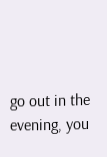go out in the evening, you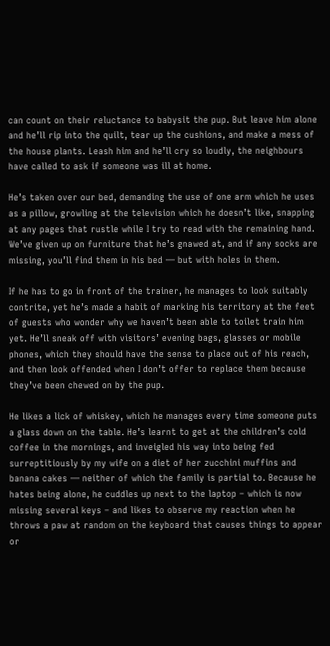can count on their reluctance to babysit the pup. But leave him alone and he’ll rip into the quilt, tear up the cushions, and make a mess of the house plants. Leash him and he’ll cry so loudly, the neighbours have called to ask if someone was ill at home.

He’s taken over our bed, demanding the use of one arm which he uses as a pillow, growling at the television which he doesn’t like, snapping at any pages that rustle while I try to read with the remaining hand. We’ve given up on furniture that he’s gnawed at, and if any socks are missing, you’ll find them in his bed — but with holes in them.

If he has to go in front of the trainer, he manages to look suitably contrite, yet he’s made a habit of marking his territory at the feet of guests who wonder why we haven’t been able to toilet train him yet. He’ll sneak off with visitors’ evening bags, glasses or mobile phones, which they should have the sense to place out of his reach, and then look offended when I don’t offer to replace them because they’ve been chewed on by the pup.

He likes a lick of whiskey, which he manages every time someone puts a glass down on the table. He’s learnt to get at the children’s cold coffee in the mornings, and inveigled his way into being fed surreptitiously by my wife on a diet of her zucchini muffins and banana cakes — neither of which the family is partial to. Because he hates being alone, he cuddles up next to the laptop – which is now missing several keys – and likes to observe my reaction when he throws a paw at random on the keyboard that causes things to appear or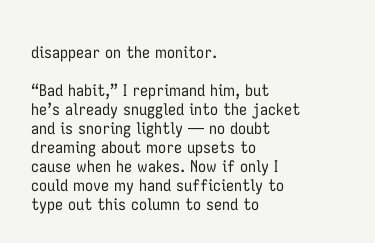disappear on the monitor.

“Bad habit,” I reprimand him, but he’s already snuggled into the jacket and is snoring lightly — no doubt dreaming about more upsets to cause when he wakes. Now if only I could move my hand sufficiently to type out this column to send to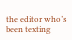the editor who’s been texting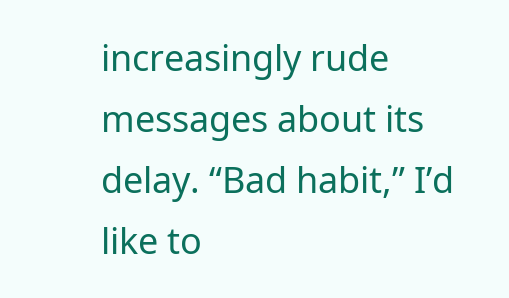increasingly rude messages about its delay. “Bad habit,” I’d like to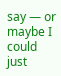say — or maybe I could just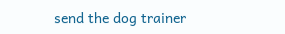send the dog trainer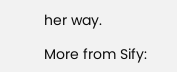her way.

More from Sify: